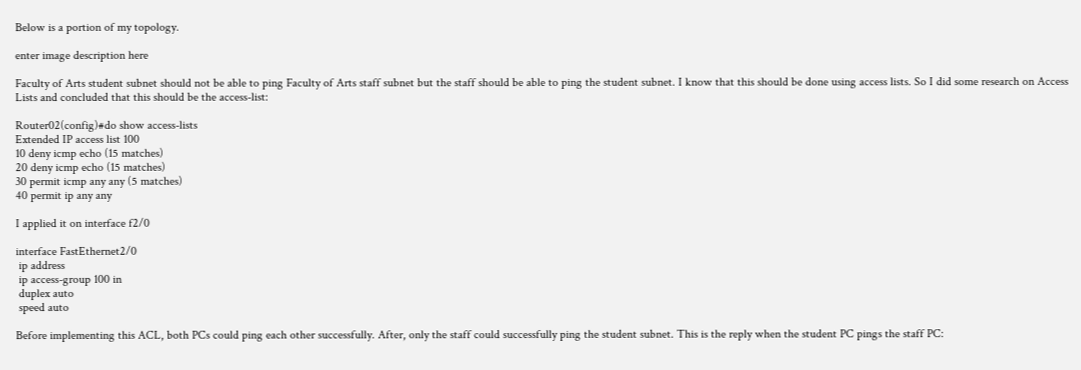Below is a portion of my topology.

enter image description here

Faculty of Arts student subnet should not be able to ping Faculty of Arts staff subnet but the staff should be able to ping the student subnet. I know that this should be done using access lists. So I did some research on Access Lists and concluded that this should be the access-list:

Router02(config)#do show access-lists
Extended IP access list 100
10 deny icmp echo (15 matches)
20 deny icmp echo (15 matches)
30 permit icmp any any (5 matches)
40 permit ip any any

I applied it on interface f2/0

interface FastEthernet2/0
 ip address
 ip access-group 100 in
 duplex auto
 speed auto

Before implementing this ACL, both PCs could ping each other successfully. After, only the staff could successfully ping the student subnet. This is the reply when the student PC pings the staff PC: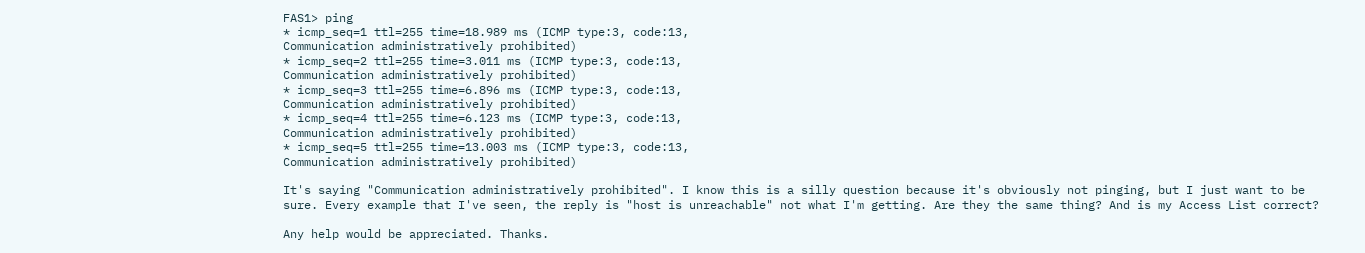FAS1> ping
* icmp_seq=1 ttl=255 time=18.989 ms (ICMP type:3, code:13,
Communication administratively prohibited)
* icmp_seq=2 ttl=255 time=3.011 ms (ICMP type:3, code:13,
Communication administratively prohibited)
* icmp_seq=3 ttl=255 time=6.896 ms (ICMP type:3, code:13,
Communication administratively prohibited)
* icmp_seq=4 ttl=255 time=6.123 ms (ICMP type:3, code:13,
Communication administratively prohibited)
* icmp_seq=5 ttl=255 time=13.003 ms (ICMP type:3, code:13,
Communication administratively prohibited)

It's saying "Communication administratively prohibited". I know this is a silly question because it's obviously not pinging, but I just want to be sure. Every example that I've seen, the reply is "host is unreachable" not what I'm getting. Are they the same thing? And is my Access List correct?

Any help would be appreciated. Thanks.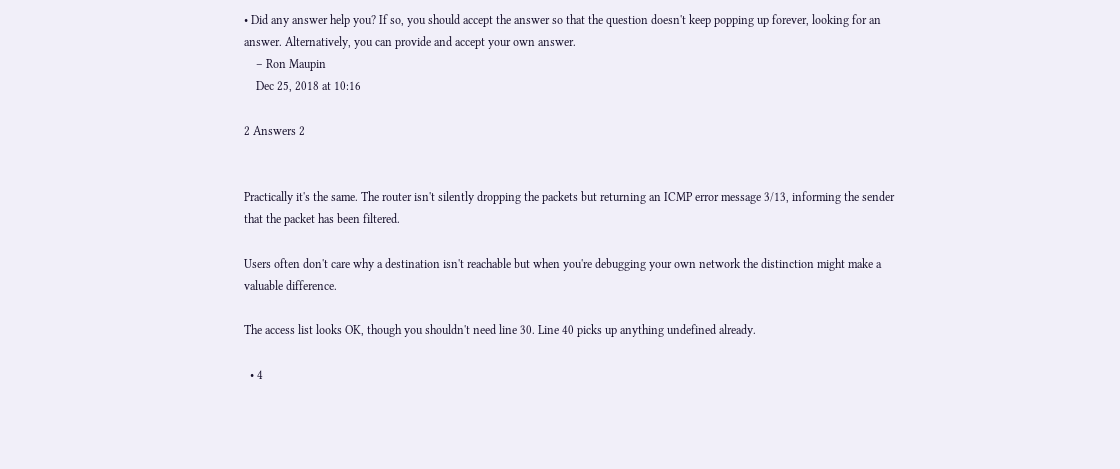• Did any answer help you? If so, you should accept the answer so that the question doesn't keep popping up forever, looking for an answer. Alternatively, you can provide and accept your own answer.
    – Ron Maupin
    Dec 25, 2018 at 10:16

2 Answers 2


Practically it's the same. The router isn't silently dropping the packets but returning an ICMP error message 3/13, informing the sender that the packet has been filtered.

Users often don't care why a destination isn't reachable but when you're debugging your own network the distinction might make a valuable difference.

The access list looks OK, though you shouldn't need line 30. Line 40 picks up anything undefined already.

  • 4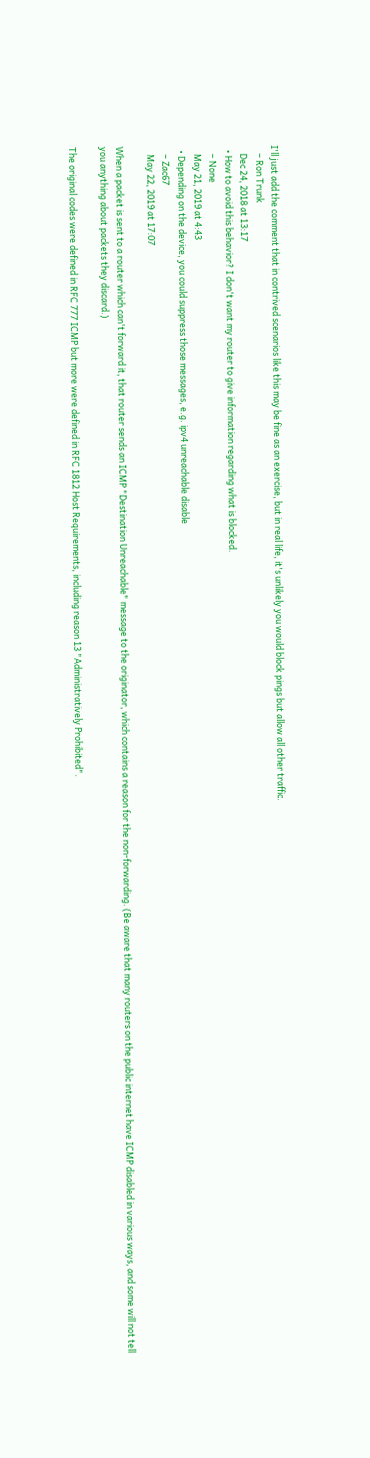I'll just add the comment that in contrived scenarios like this may be fine as an exercise, but in real life, it's unlikely you would block pings but allow all other traffic.
    – Ron Trunk
    Dec 24, 2018 at 13:17
  • How to avoid this behavior? I don't want my router to give information regarding what is blocked.
    – None
    May 21, 2019 at 4:43
  • Depending on the device, you could suppress those messages, e.g. ipv4 unreachable disable
    – Zac67
    May 22, 2019 at 17:07

When a packet is sent to a router which can't forward it, that router sends an ICMP "Destination Unreachable" message to the originator, which contains a reason for the non-forwarding. (Be aware that many routers on the public internet have ICMP disabled in various ways, and some will not tell you anything about packets they discard.)

The original codes were defined in RFC 777 ICMP but more were defined in RFC 1812 Host Requirements, including reason 13 "Administratively Prohibited".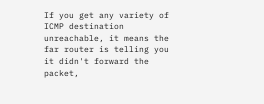If you get any variety of ICMP destination unreachable, it means the far router is telling you it didn't forward the packet,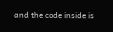and the code inside is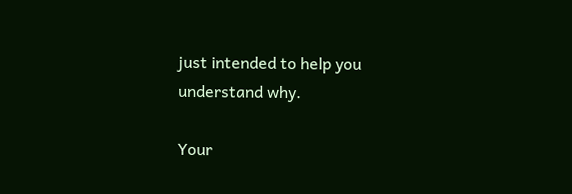just intended to help you understand why.

Your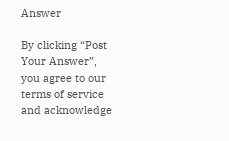Answer

By clicking “Post Your Answer”, you agree to our terms of service and acknowledge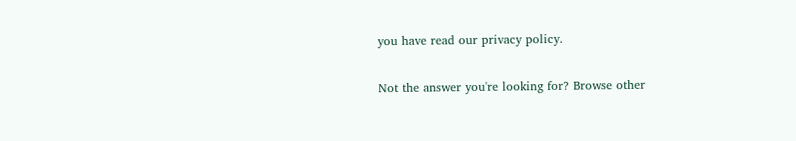you have read our privacy policy.

Not the answer you're looking for? Browse other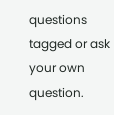questions tagged or ask your own question.